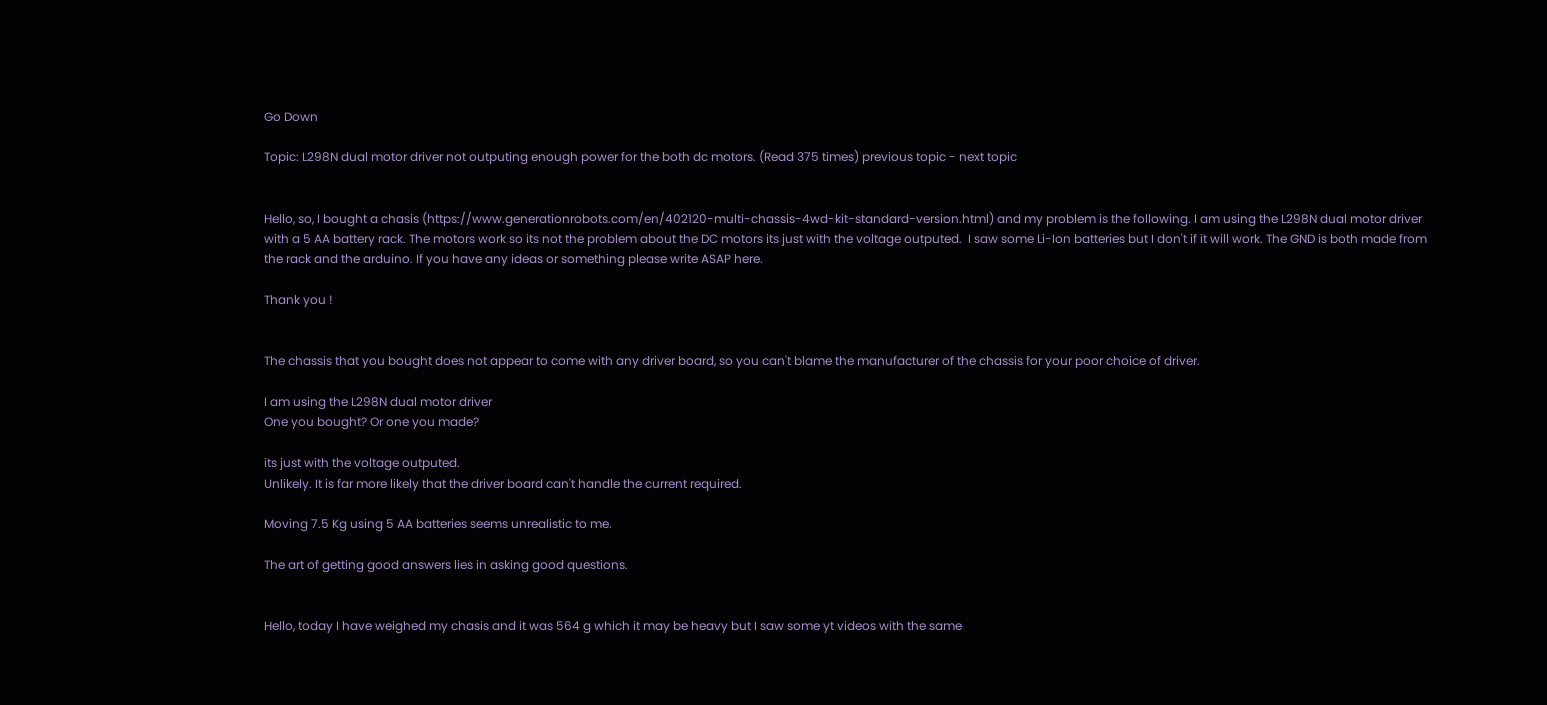Go Down

Topic: L298N dual motor driver not outputing enough power for the both dc motors. (Read 375 times) previous topic - next topic


Hello, so, I bought a chasis (https://www.generationrobots.com/en/402120-multi-chassis-4wd-kit-standard-version.html) and my problem is the following. I am using the L298N dual motor driver with a 5 AA battery rack. The motors work so its not the problem about the DC motors its just with the voltage outputed.  I saw some Li-Ion batteries but I don't if it will work. The GND is both made from the rack and the arduino. If you have any ideas or something please write ASAP here.

Thank you !


The chassis that you bought does not appear to come with any driver board, so you can't blame the manufacturer of the chassis for your poor choice of driver.

I am using the L298N dual motor driver
One you bought? Or one you made?

its just with the voltage outputed.
Unlikely. It is far more likely that the driver board can't handle the current required.

Moving 7.5 Kg using 5 AA batteries seems unrealistic to me.

The art of getting good answers lies in asking good questions.


Hello, today I have weighed my chasis and it was 564 g which it may be heavy but I saw some yt videos with the same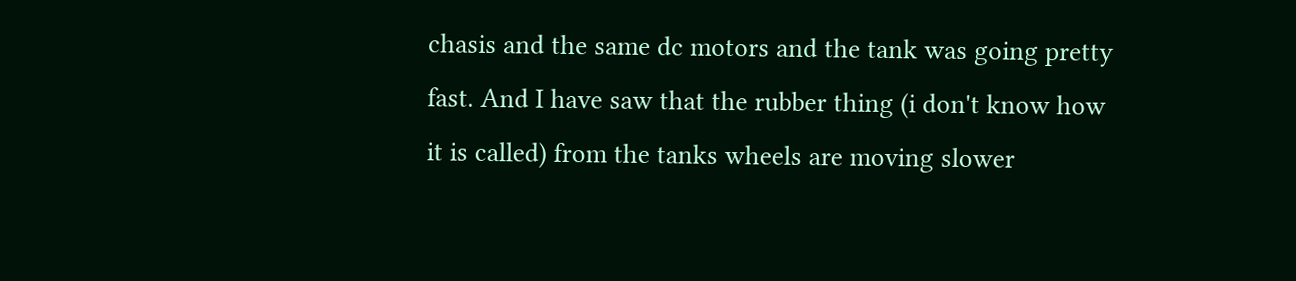chasis and the same dc motors and the tank was going pretty fast. And I have saw that the rubber thing (i don't know how it is called) from the tanks wheels are moving slower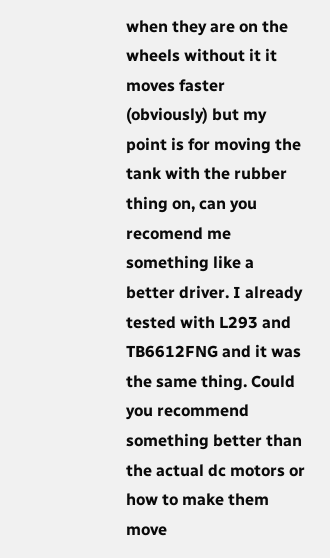when they are on the wheels without it it moves faster (obviously) but my point is for moving the tank with the rubber thing on, can you recomend me something like a better driver. I already tested with L293 and TB6612FNG and it was the same thing. Could you recommend something better than the actual dc motors or how to make them move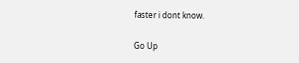faster i dont know.

Go Up